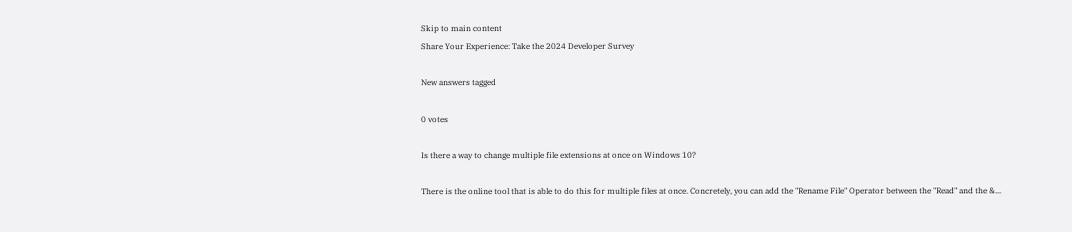Skip to main content
Share Your Experience: Take the 2024 Developer Survey

New answers tagged

0 votes

Is there a way to change multiple file extensions at once on Windows 10?

There is the online tool that is able to do this for multiple files at once. Concretely, you can add the "Rename File" Operator between the "Read" and the &...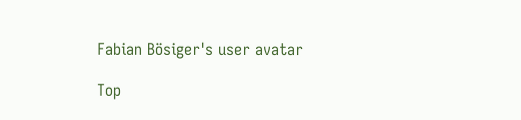Fabian Bösiger's user avatar

Top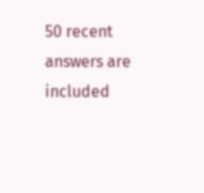50 recent answers are included